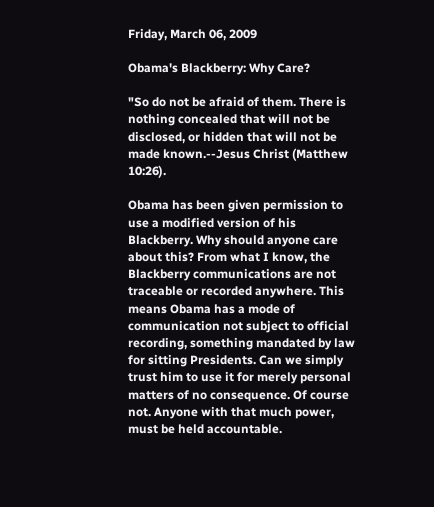Friday, March 06, 2009

Obama's Blackberry: Why Care?

"So do not be afraid of them. There is nothing concealed that will not be disclosed, or hidden that will not be made known.--Jesus Christ (Matthew 10:26).

Obama has been given permission to use a modified version of his Blackberry. Why should anyone care about this? From what I know, the Blackberry communications are not traceable or recorded anywhere. This means Obama has a mode of communication not subject to official recording, something mandated by law for sitting Presidents. Can we simply trust him to use it for merely personal matters of no consequence. Of course not. Anyone with that much power, must be held accountable.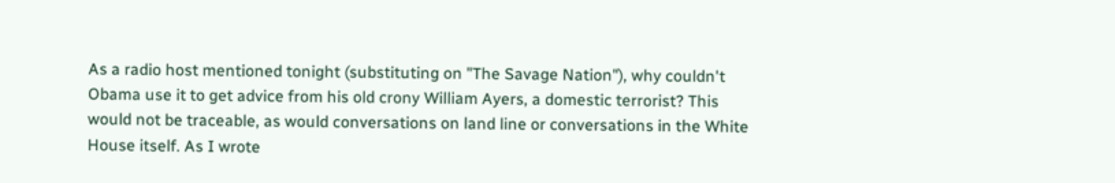As a radio host mentioned tonight (substituting on "The Savage Nation"), why couldn't Obama use it to get advice from his old crony William Ayers, a domestic terrorist? This would not be traceable, as would conversations on land line or conversations in the White House itself. As I wrote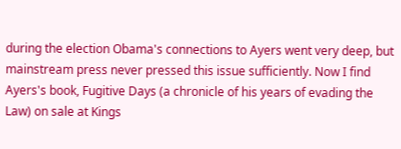during the election Obama's connections to Ayers went very deep, but mainstream press never pressed this issue sufficiently. Now I find Ayers's book, Fugitive Days (a chronicle of his years of evading the Law) on sale at Kings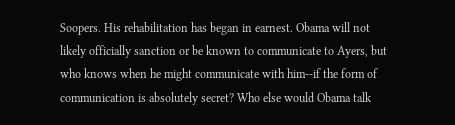Soopers. His rehabilitation has began in earnest. Obama will not likely officially sanction or be known to communicate to Ayers, but who knows when he might communicate with him--if the form of communication is absolutely secret? Who else would Obama talk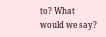to? What would we say?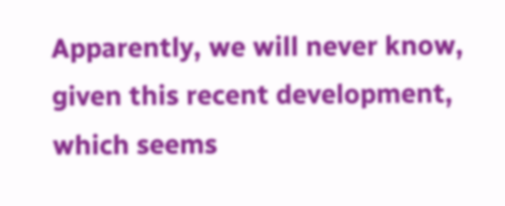Apparently, we will never know, given this recent development, which seems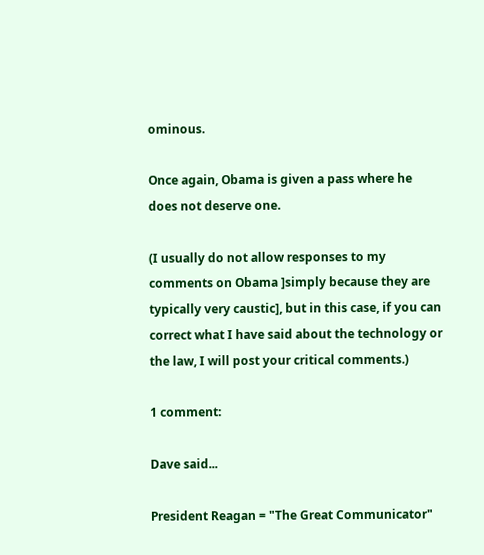ominous.

Once again, Obama is given a pass where he does not deserve one.

(I usually do not allow responses to my comments on Obama ]simply because they are typically very caustic], but in this case, if you can correct what I have said about the technology or the law, I will post your critical comments.)

1 comment:

Dave said...

President Reagan = "The Great Communicator"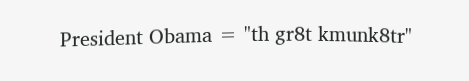President Obama = "th gr8t kmunk8tr"